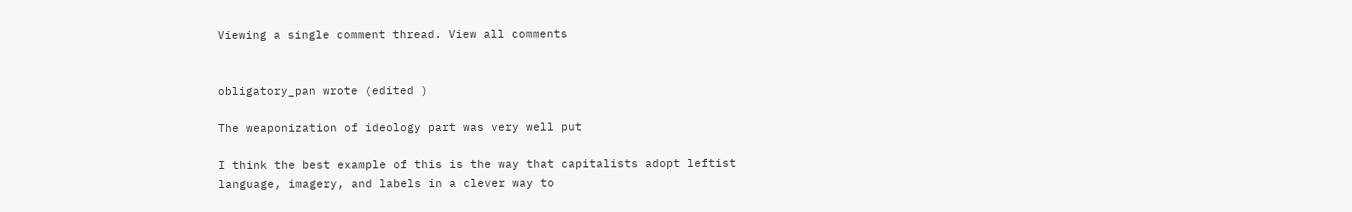Viewing a single comment thread. View all comments


obligatory_pan wrote (edited )

The weaponization of ideology part was very well put

I think the best example of this is the way that capitalists adopt leftist language, imagery, and labels in a clever way to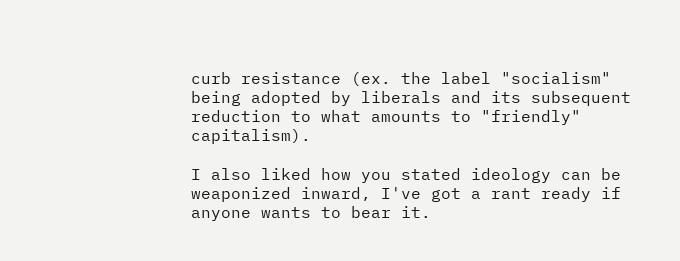curb resistance (ex. the label "socialism" being adopted by liberals and its subsequent reduction to what amounts to "friendly" capitalism).

I also liked how you stated ideology can be weaponized inward, I've got a rant ready if anyone wants to bear it.